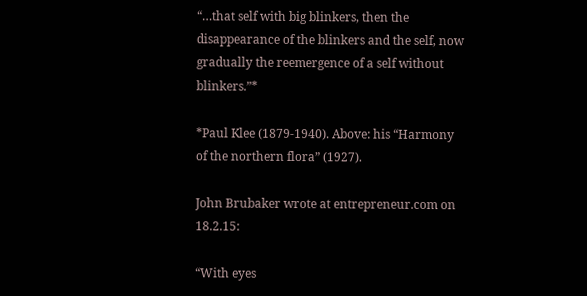“…that self with big blinkers, then the disappearance of the blinkers and the self, now gradually the reemergence of a self without blinkers.”*

*Paul Klee (1879-1940). Above: his “Harmony of the northern flora” (1927).

John Brubaker wrote at entrepreneur.com on 18.2.15:

“With eyes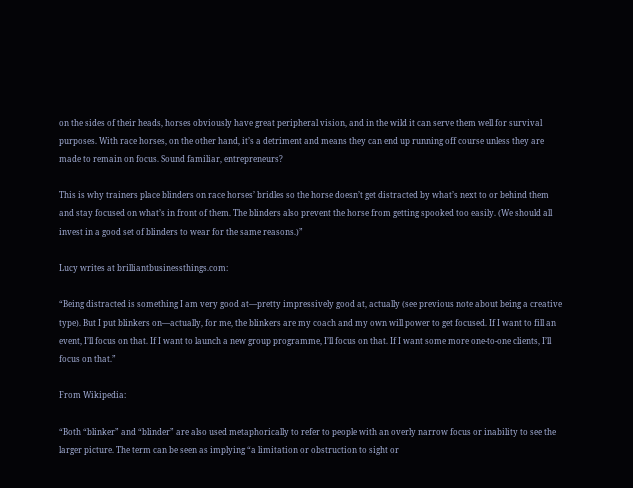on the sides of their heads, horses obviously have great peripheral vision, and in the wild it can serve them well for survival purposes. With race horses, on the other hand, it’s a detriment and means they can end up running off course unless they are made to remain on focus. Sound familiar, entrepreneurs?

This is why trainers place blinders on race horses’ bridles so the horse doesn’t get distracted by what’s next to or behind them and stay focused on what’s in front of them. The blinders also prevent the horse from getting spooked too easily. (We should all invest in a good set of blinders to wear for the same reasons.)”

Lucy writes at brilliantbusinessthings.com:

“Being distracted is something I am very good at—pretty impressively good at, actually (see previous note about being a creative type). But I put blinkers on—actually, for me, the blinkers are my coach and my own will power to get focused. If I want to fill an event, I’ll focus on that. If I want to launch a new group programme, I’ll focus on that. If I want some more one-to-one clients, I’ll focus on that.”

From Wikipedia:

“Both “blinker” and “blinder” are also used metaphorically to refer to people with an overly narrow focus or inability to see the larger picture. The term can be seen as implying “a limitation or obstruction to sight or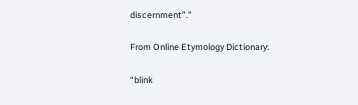discernment”.”

From Online Etymology Dictionary:

“blink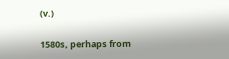(v.)

1580s, perhaps from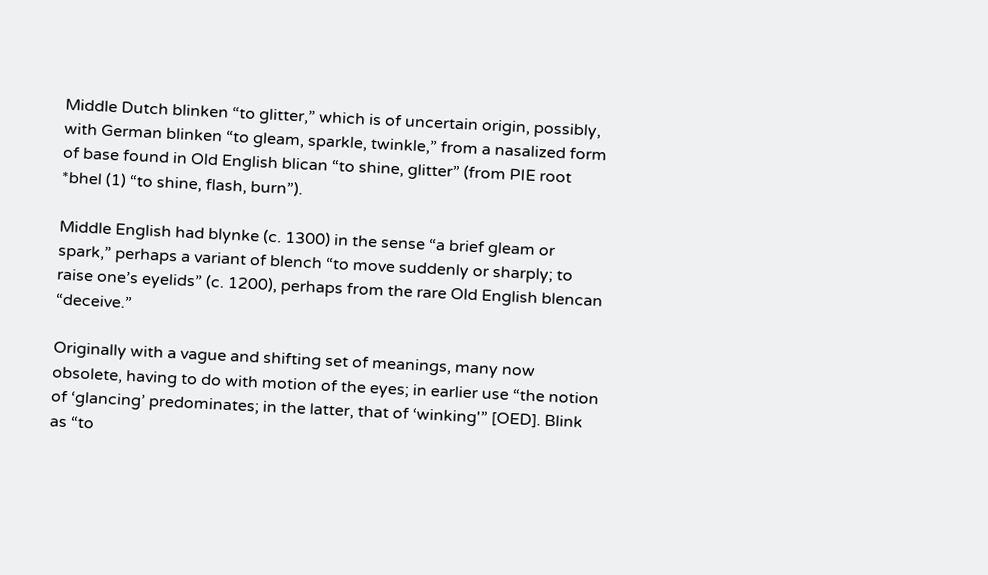Middle Dutch blinken “to glitter,” which is of uncertain origin, possibly, with German blinken “to gleam, sparkle, twinkle,” from a nasalized form of base found in Old English blican “to shine, glitter” (from PIE root *bhel (1) “to shine, flash, burn”).

Middle English had blynke (c. 1300) in the sense “a brief gleam or spark,” perhaps a variant of blench “to move suddenly or sharply; to raise one’s eyelids” (c. 1200), perhaps from the rare Old English blencan “deceive.”

Originally with a vague and shifting set of meanings, many now obsolete, having to do with motion of the eyes; in earlier use “the notion of ‘glancing’ predominates; in the latter, that of ‘winking'” [OED]. Blink as “to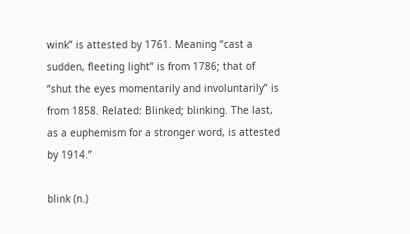wink” is attested by 1761. Meaning “cast a sudden, fleeting light” is from 1786; that of “shut the eyes momentarily and involuntarily” is from 1858. Related: Blinked; blinking. The last, as a euphemism for a stronger word, is attested by 1914.”

blink (n.)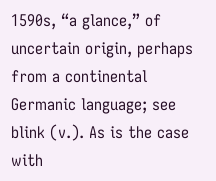1590s, “a glance,” of uncertain origin, perhaps from a continental Germanic language; see blink (v.). As is the case with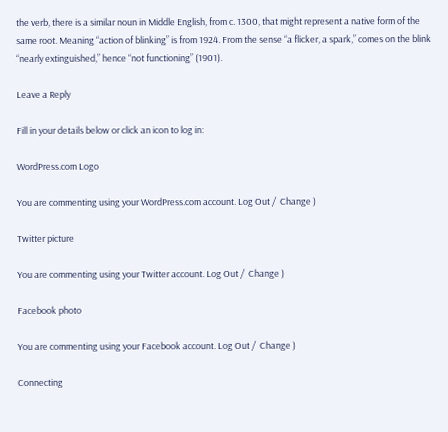the verb, there is a similar noun in Middle English, from c. 1300, that might represent a native form of the same root. Meaning “action of blinking” is from 1924. From the sense “a flicker, a spark,” comes on the blink “nearly extinguished,” hence “not functioning” (1901).

Leave a Reply

Fill in your details below or click an icon to log in:

WordPress.com Logo

You are commenting using your WordPress.com account. Log Out /  Change )

Twitter picture

You are commenting using your Twitter account. Log Out /  Change )

Facebook photo

You are commenting using your Facebook account. Log Out /  Change )

Connecting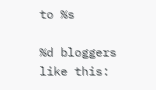to %s

%d bloggers like this: